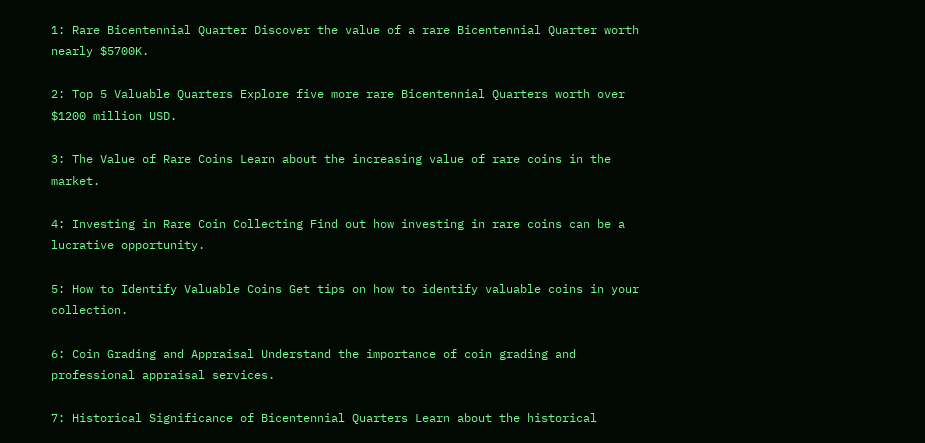1: Rare Bicentennial Quarter Discover the value of a rare Bicentennial Quarter worth nearly $5700K.

2: Top 5 Valuable Quarters Explore five more rare Bicentennial Quarters worth over $1200 million USD.

3: The Value of Rare Coins Learn about the increasing value of rare coins in the market.

4: Investing in Rare Coin Collecting Find out how investing in rare coins can be a lucrative opportunity.

5: How to Identify Valuable Coins Get tips on how to identify valuable coins in your collection.

6: Coin Grading and Appraisal Understand the importance of coin grading and professional appraisal services.

7: Historical Significance of Bicentennial Quarters Learn about the historical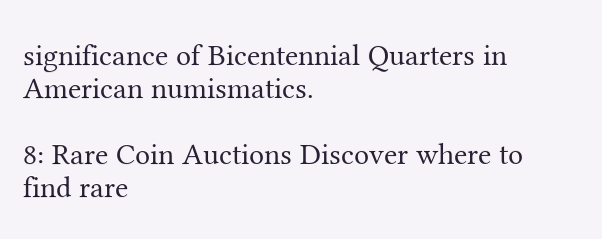significance of Bicentennial Quarters in American numismatics.

8: Rare Coin Auctions Discover where to find rare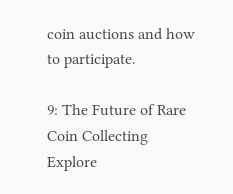coin auctions and how to participate.

9: The Future of Rare Coin Collecting Explore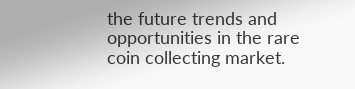the future trends and opportunities in the rare coin collecting market.